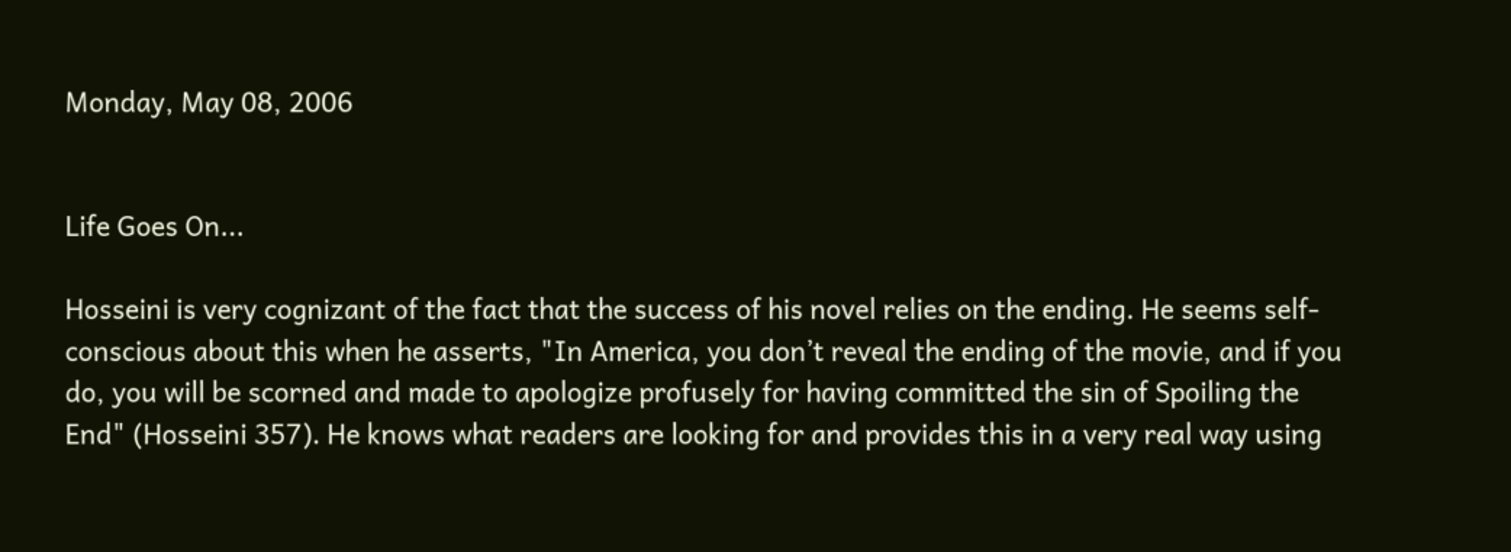Monday, May 08, 2006


Life Goes On...

Hosseini is very cognizant of the fact that the success of his novel relies on the ending. He seems self-conscious about this when he asserts, "In America, you don’t reveal the ending of the movie, and if you do, you will be scorned and made to apologize profusely for having committed the sin of Spoiling the End" (Hosseini 357). He knows what readers are looking for and provides this in a very real way using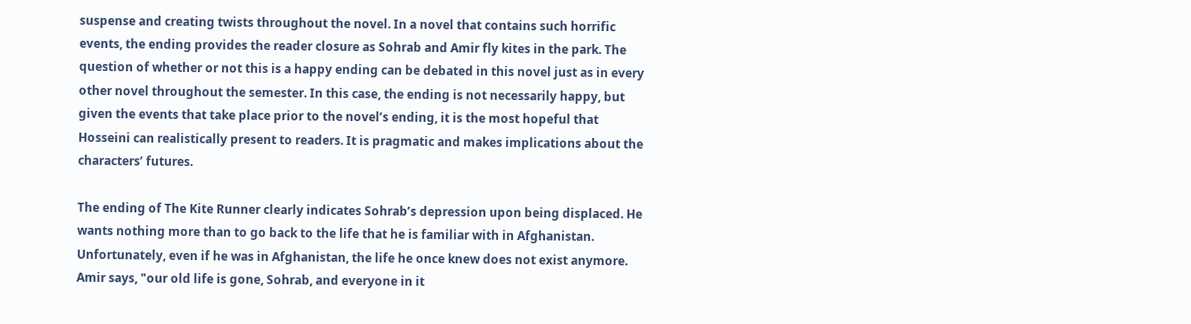suspense and creating twists throughout the novel. In a novel that contains such horrific events, the ending provides the reader closure as Sohrab and Amir fly kites in the park. The question of whether or not this is a happy ending can be debated in this novel just as in every other novel throughout the semester. In this case, the ending is not necessarily happy, but given the events that take place prior to the novel’s ending, it is the most hopeful that Hosseini can realistically present to readers. It is pragmatic and makes implications about the characters’ futures.

The ending of The Kite Runner clearly indicates Sohrab’s depression upon being displaced. He wants nothing more than to go back to the life that he is familiar with in Afghanistan. Unfortunately, even if he was in Afghanistan, the life he once knew does not exist anymore. Amir says, "our old life is gone, Sohrab, and everyone in it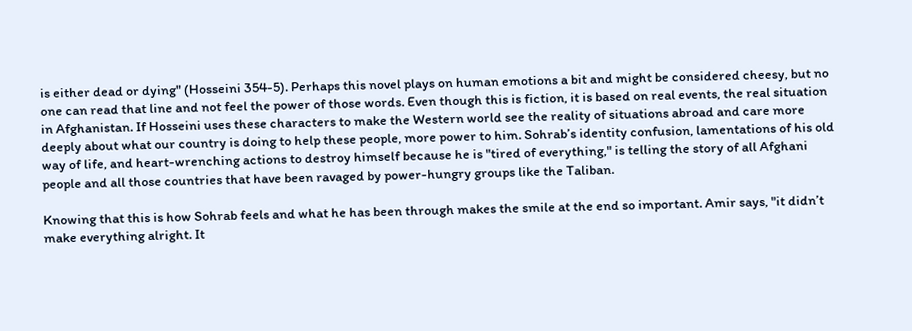is either dead or dying" (Hosseini 354-5). Perhaps this novel plays on human emotions a bit and might be considered cheesy, but no one can read that line and not feel the power of those words. Even though this is fiction, it is based on real events, the real situation in Afghanistan. If Hosseini uses these characters to make the Western world see the reality of situations abroad and care more deeply about what our country is doing to help these people, more power to him. Sohrab’s identity confusion, lamentations of his old way of life, and heart-wrenching actions to destroy himself because he is "tired of everything," is telling the story of all Afghani people and all those countries that have been ravaged by power-hungry groups like the Taliban.

Knowing that this is how Sohrab feels and what he has been through makes the smile at the end so important. Amir says, "it didn’t make everything alright. It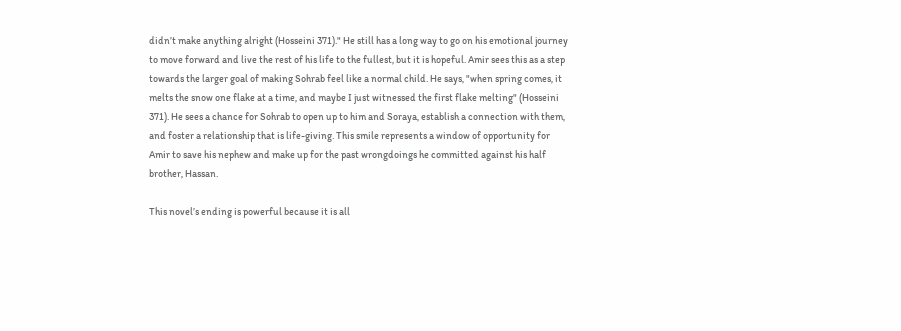didn’t make anything alright (Hosseini 371)." He still has a long way to go on his emotional journey to move forward and live the rest of his life to the fullest, but it is hopeful. Amir sees this as a step towards the larger goal of making Sohrab feel like a normal child. He says, "when spring comes, it melts the snow one flake at a time, and maybe I just witnessed the first flake melting" (Hosseini 371). He sees a chance for Sohrab to open up to him and Soraya, establish a connection with them, and foster a relationship that is life-giving. This smile represents a window of opportunity for Amir to save his nephew and make up for the past wrongdoings he committed against his half brother, Hassan.

This novel’s ending is powerful because it is all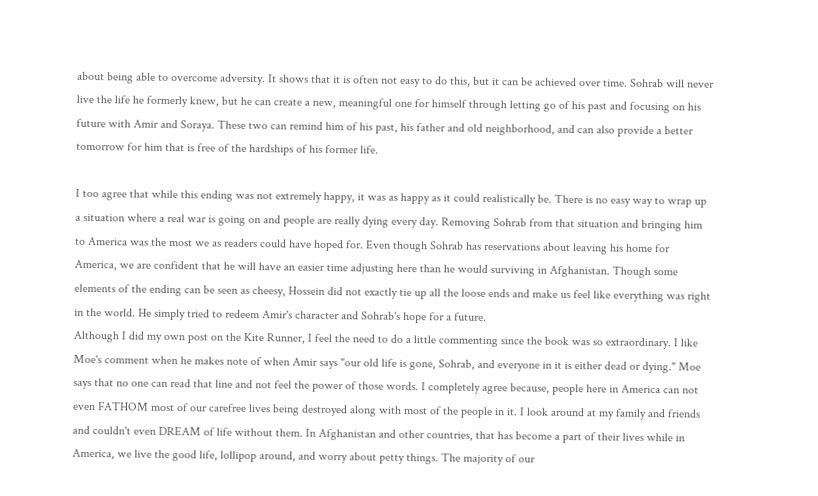about being able to overcome adversity. It shows that it is often not easy to do this, but it can be achieved over time. Sohrab will never live the life he formerly knew, but he can create a new, meaningful one for himself through letting go of his past and focusing on his future with Amir and Soraya. These two can remind him of his past, his father and old neighborhood, and can also provide a better tomorrow for him that is free of the hardships of his former life.

I too agree that while this ending was not extremely happy, it was as happy as it could realistically be. There is no easy way to wrap up a situation where a real war is going on and people are really dying every day. Removing Sohrab from that situation and bringing him to America was the most we as readers could have hoped for. Even though Sohrab has reservations about leaving his home for America, we are confident that he will have an easier time adjusting here than he would surviving in Afghanistan. Though some elements of the ending can be seen as cheesy, Hossein did not exactly tie up all the loose ends and make us feel like everything was right in the world. He simply tried to redeem Amir's character and Sohrab's hope for a future.
Although I did my own post on the Kite Runner, I feel the need to do a little commenting since the book was so extraordinary. I like Moe's comment when he makes note of when Amir says "our old life is gone, Sohrab, and everyone in it is either dead or dying." Moe says that no one can read that line and not feel the power of those words. I completely agree because, people here in America can not even FATHOM most of our carefree lives being destroyed along with most of the people in it. I look around at my family and friends and couldn't even DREAM of life without them. In Afghanistan and other countries, that has become a part of their lives while in America, we live the good life, lollipop around, and worry about petty things. The majority of our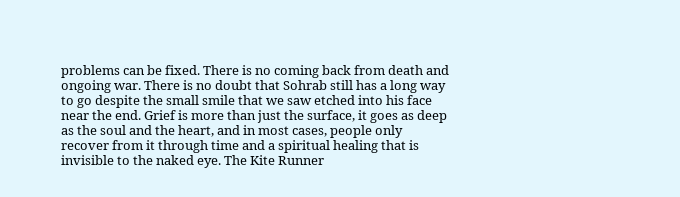problems can be fixed. There is no coming back from death and ongoing war. There is no doubt that Sohrab still has a long way to go despite the small smile that we saw etched into his face near the end. Grief is more than just the surface, it goes as deep as the soul and the heart, and in most cases, people only recover from it through time and a spiritual healing that is invisible to the naked eye. The Kite Runner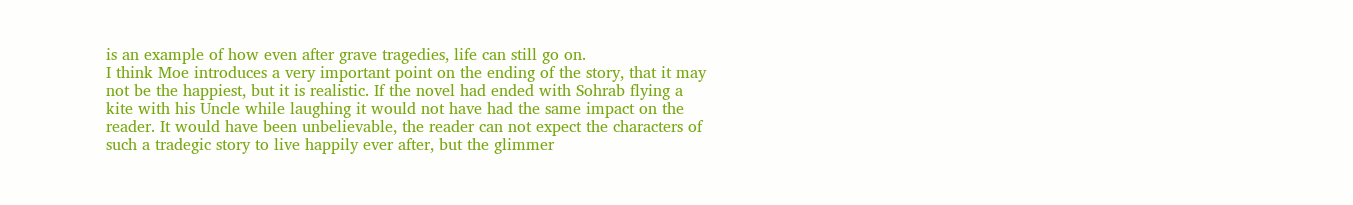is an example of how even after grave tragedies, life can still go on.
I think Moe introduces a very important point on the ending of the story, that it may not be the happiest, but it is realistic. If the novel had ended with Sohrab flying a kite with his Uncle while laughing it would not have had the same impact on the reader. It would have been unbelievable, the reader can not expect the characters of such a tradegic story to live happily ever after, but the glimmer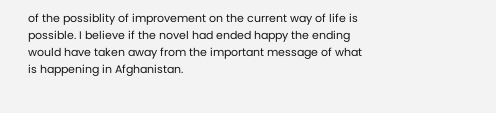of the possiblity of improvement on the current way of life is possible. I believe if the novel had ended happy the ending would have taken away from the important message of what is happening in Afghanistan.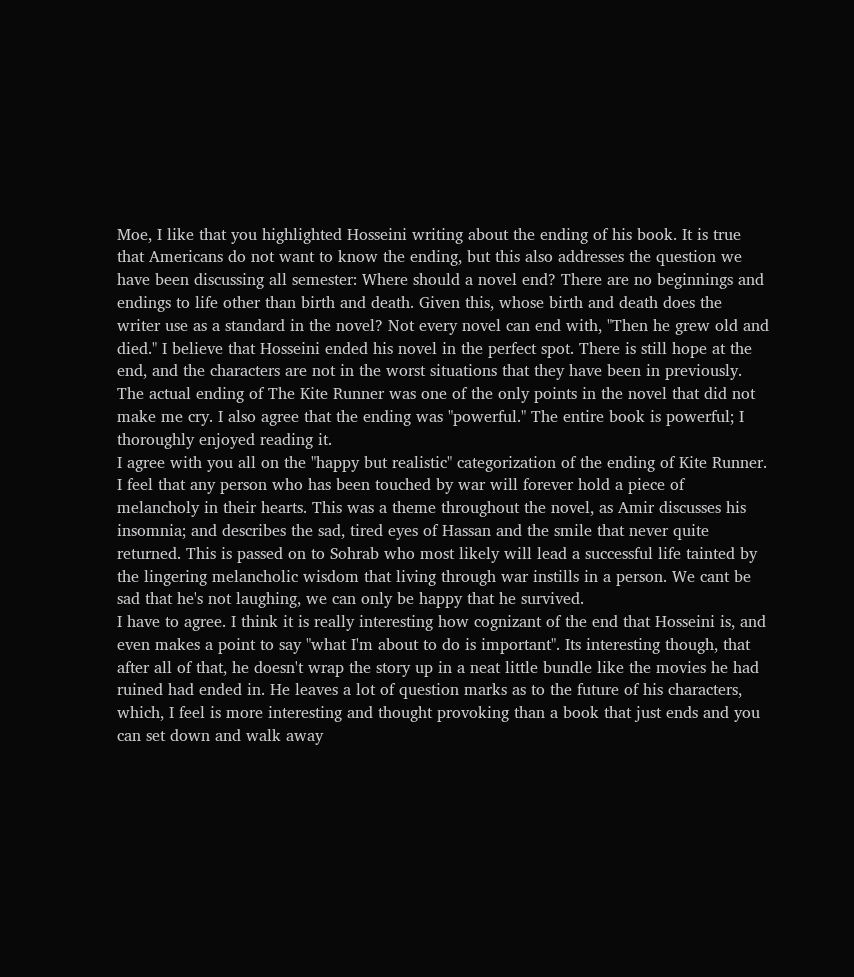Moe, I like that you highlighted Hosseini writing about the ending of his book. It is true that Americans do not want to know the ending, but this also addresses the question we have been discussing all semester: Where should a novel end? There are no beginnings and endings to life other than birth and death. Given this, whose birth and death does the writer use as a standard in the novel? Not every novel can end with, "Then he grew old and died." I believe that Hosseini ended his novel in the perfect spot. There is still hope at the end, and the characters are not in the worst situations that they have been in previously. The actual ending of The Kite Runner was one of the only points in the novel that did not make me cry. I also agree that the ending was "powerful." The entire book is powerful; I thoroughly enjoyed reading it.
I agree with you all on the "happy but realistic" categorization of the ending of Kite Runner. I feel that any person who has been touched by war will forever hold a piece of melancholy in their hearts. This was a theme throughout the novel, as Amir discusses his insomnia; and describes the sad, tired eyes of Hassan and the smile that never quite returned. This is passed on to Sohrab who most likely will lead a successful life tainted by the lingering melancholic wisdom that living through war instills in a person. We cant be sad that he's not laughing, we can only be happy that he survived.
I have to agree. I think it is really interesting how cognizant of the end that Hosseini is, and even makes a point to say "what I'm about to do is important". Its interesting though, that after all of that, he doesn't wrap the story up in a neat little bundle like the movies he had ruined had ended in. He leaves a lot of question marks as to the future of his characters, which, I feel is more interesting and thought provoking than a book that just ends and you can set down and walk away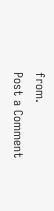from.
Post a Comment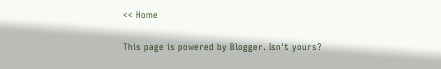<< Home

This page is powered by Blogger. Isn't yours?